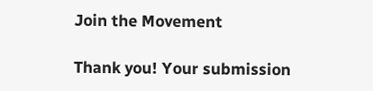Join the Movement

Thank you! Your submission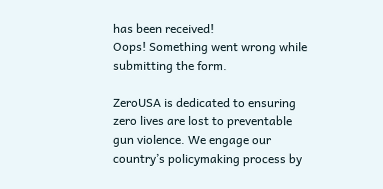has been received!
Oops! Something went wrong while submitting the form.

ZeroUSA is dedicated to ensuring zero lives are lost to preventable gun violence. We engage our country’s policymaking process by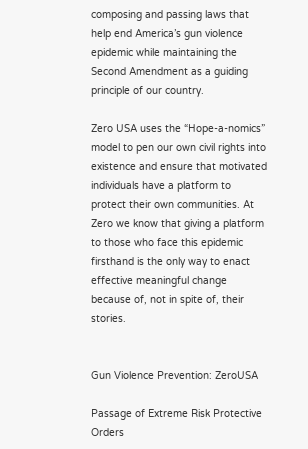composing and passing laws that help end America’s gun violence epidemic while maintaining the Second Amendment as a guiding principle of our country.

Zero USA uses the “Hope-a-nomics” model to pen our own civil rights into existence and ensure that motivated individuals have a platform to protect their own communities. At Zero we know that giving a platform to those who face this epidemic firsthand is the only way to enact effective meaningful change because of, not in spite of, their stories.


Gun Violence Prevention: ZeroUSA

Passage of Extreme Risk Protective Orders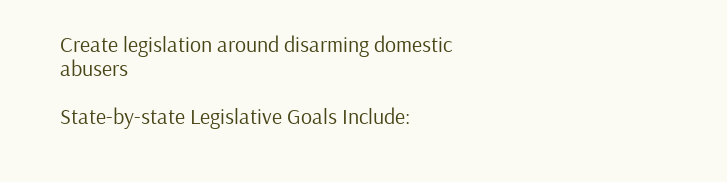Create legislation around disarming domestic abusers

State-by-state Legislative Goals Include: